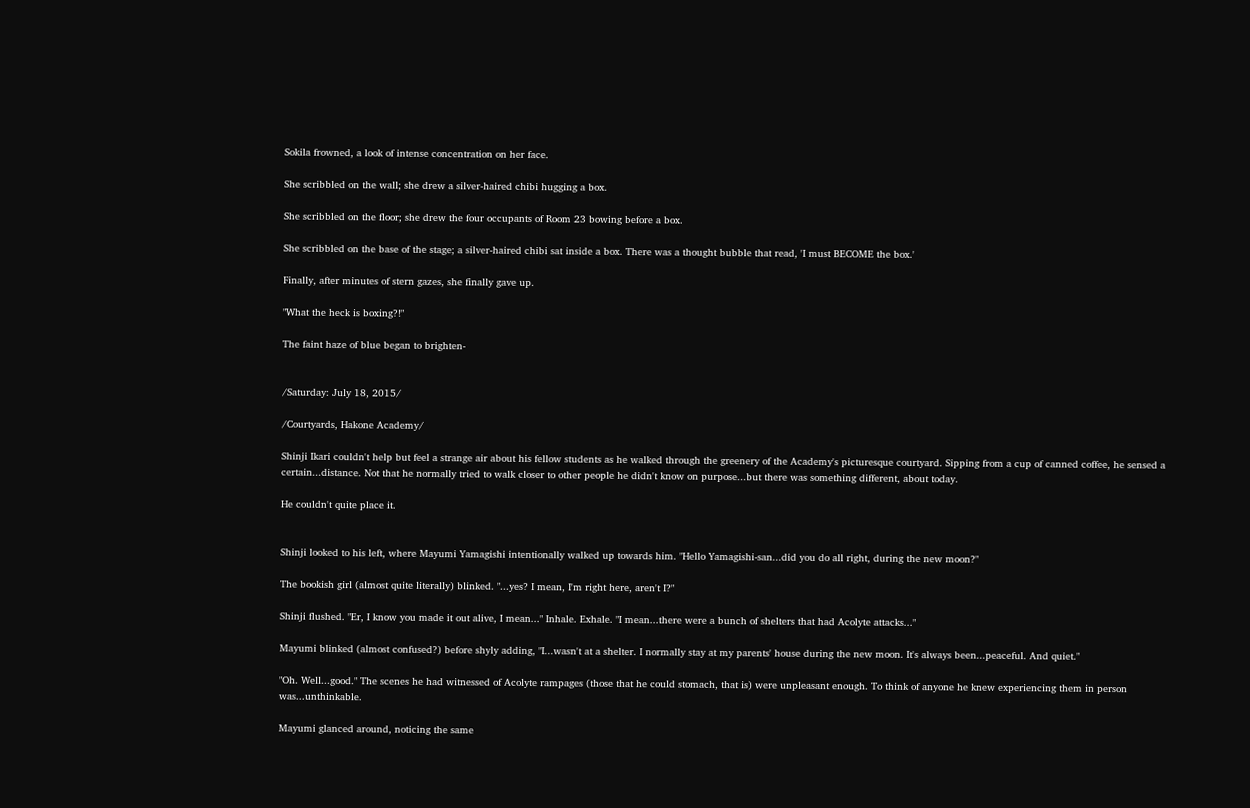Sokila frowned, a look of intense concentration on her face.

She scribbled on the wall; she drew a silver-haired chibi hugging a box.

She scribbled on the floor; she drew the four occupants of Room 23 bowing before a box.

She scribbled on the base of the stage; a silver-haired chibi sat inside a box. There was a thought bubble that read, 'I must BECOME the box.'

Finally, after minutes of stern gazes, she finally gave up.

"What the heck is boxing?!"

The faint haze of blue began to brighten-


/Saturday: July 18, 2015/

/Courtyards, Hakone Academy/

Shinji Ikari couldn't help but feel a strange air about his fellow students as he walked through the greenery of the Academy's picturesque courtyard. Sipping from a cup of canned coffee, he sensed a certain...distance. Not that he normally tried to walk closer to other people he didn't know on purpose...but there was something different, about today.

He couldn't quite place it.


Shinji looked to his left, where Mayumi Yamagishi intentionally walked up towards him. "Hello Yamagishi-san...did you do all right, during the new moon?"

The bookish girl (almost quite literally) blinked. "...yes? I mean, I'm right here, aren't I?"

Shinji flushed. "Er, I know you made it out alive, I mean..." Inhale. Exhale. "I mean...there were a bunch of shelters that had Acolyte attacks..."

Mayumi blinked (almost confused?) before shyly adding, "I...wasn't at a shelter. I normally stay at my parents' house during the new moon. It's always been...peaceful. And quiet."

"Oh. Well...good." The scenes he had witnessed of Acolyte rampages (those that he could stomach, that is) were unpleasant enough. To think of anyone he knew experiencing them in person was...unthinkable.

Mayumi glanced around, noticing the same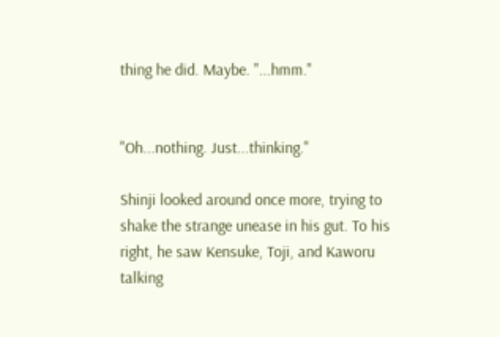thing he did. Maybe. "...hmm."


"Oh...nothing. Just...thinking."

Shinji looked around once more, trying to shake the strange unease in his gut. To his right, he saw Kensuke, Toji, and Kaworu talking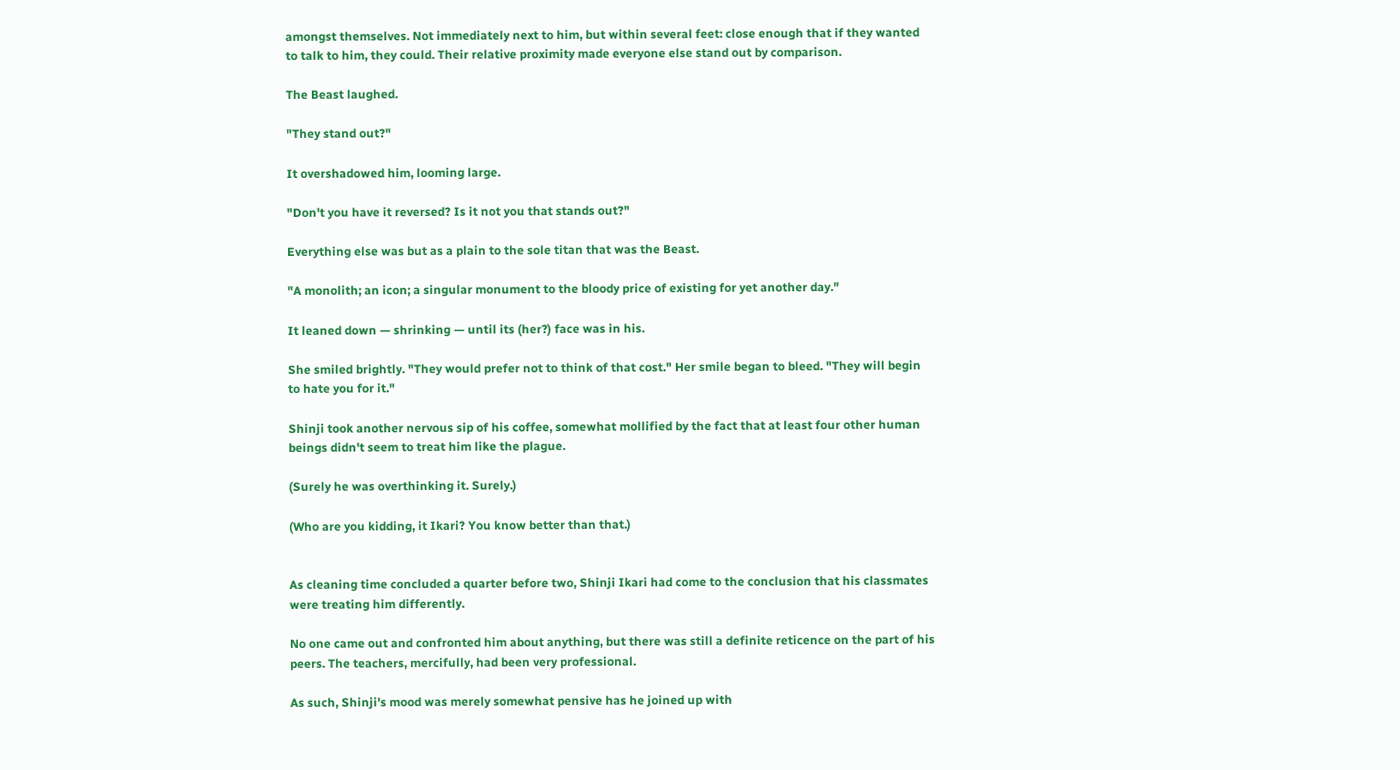amongst themselves. Not immediately next to him, but within several feet: close enough that if they wanted to talk to him, they could. Their relative proximity made everyone else stand out by comparison.

The Beast laughed.

"They stand out?"

It overshadowed him, looming large.

"Don't you have it reversed? Is it not you that stands out?"

Everything else was but as a plain to the sole titan that was the Beast.

"A monolith; an icon; a singular monument to the bloody price of existing for yet another day."

It leaned down — shrinking — until its (her?) face was in his.

She smiled brightly. "They would prefer not to think of that cost." Her smile began to bleed. "They will begin to hate you for it."

Shinji took another nervous sip of his coffee, somewhat mollified by the fact that at least four other human beings didn't seem to treat him like the plague.

(Surely he was overthinking it. Surely.)

(Who are you kidding, it Ikari? You know better than that.)


As cleaning time concluded a quarter before two, Shinji Ikari had come to the conclusion that his classmates were treating him differently.

No one came out and confronted him about anything, but there was still a definite reticence on the part of his peers. The teachers, mercifully, had been very professional.

As such, Shinji's mood was merely somewhat pensive has he joined up with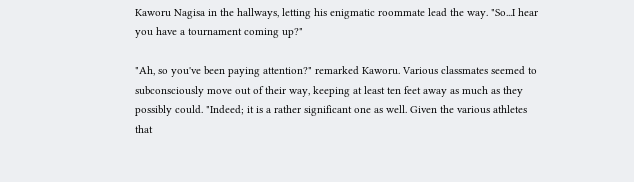Kaworu Nagisa in the hallways, letting his enigmatic roommate lead the way. "So...I hear you have a tournament coming up?"

"Ah, so you've been paying attention?" remarked Kaworu. Various classmates seemed to subconsciously move out of their way, keeping at least ten feet away as much as they possibly could. "Indeed; it is a rather significant one as well. Given the various athletes that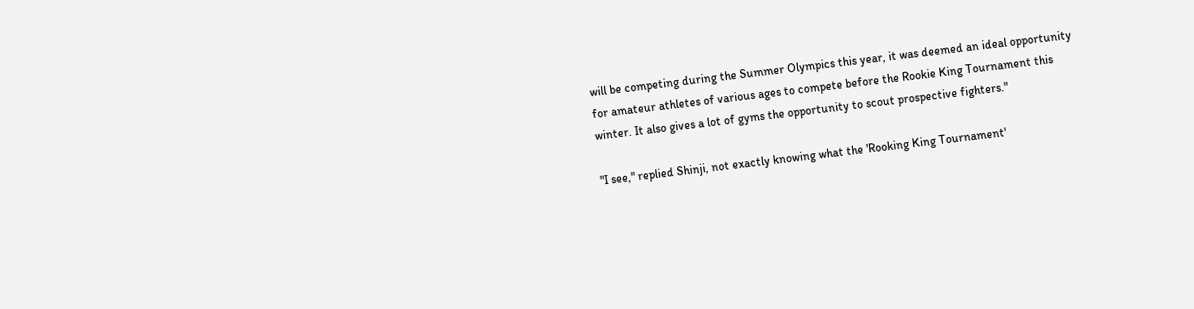will be competing during the Summer Olympics this year, it was deemed an ideal opportunity for amateur athletes of various ages to compete before the Rookie King Tournament this winter. It also gives a lot of gyms the opportunity to scout prospective fighters."

"I see," replied Shinji, not exactly knowing what the 'Rooking King Tournament'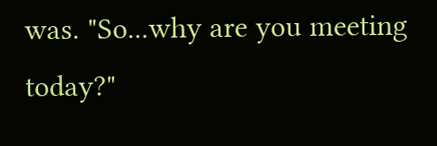was. "So...why are you meeting today?"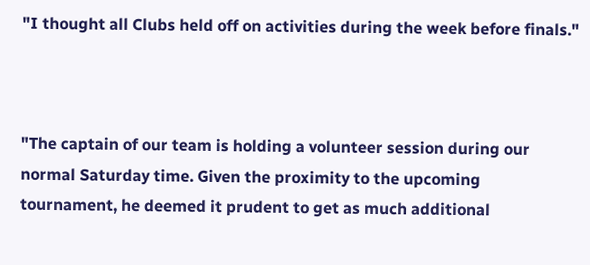"I thought all Clubs held off on activities during the week before finals."



"The captain of our team is holding a volunteer session during our normal Saturday time. Given the proximity to the upcoming tournament, he deemed it prudent to get as much additional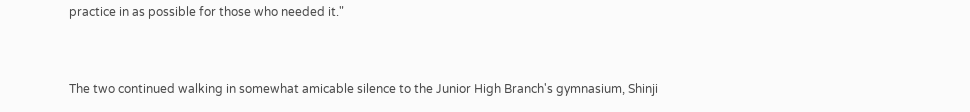practice in as possible for those who needed it."


The two continued walking in somewhat amicable silence to the Junior High Branch's gymnasium, Shinji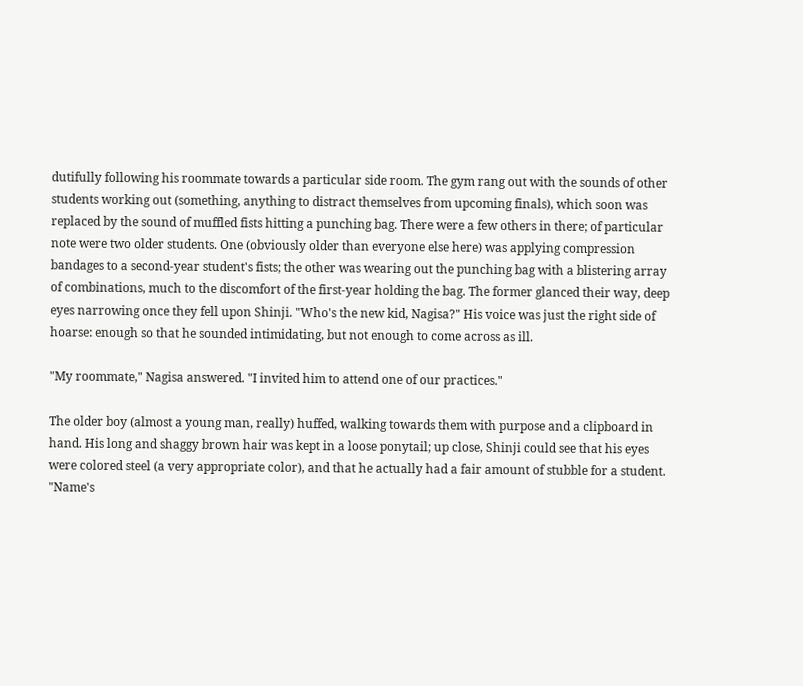dutifully following his roommate towards a particular side room. The gym rang out with the sounds of other students working out (something, anything to distract themselves from upcoming finals), which soon was replaced by the sound of muffled fists hitting a punching bag. There were a few others in there; of particular note were two older students. One (obviously older than everyone else here) was applying compression bandages to a second-year student's fists; the other was wearing out the punching bag with a blistering array of combinations, much to the discomfort of the first-year holding the bag. The former glanced their way, deep eyes narrowing once they fell upon Shinji. "Who's the new kid, Nagisa?" His voice was just the right side of hoarse: enough so that he sounded intimidating, but not enough to come across as ill.

"My roommate," Nagisa answered. "I invited him to attend one of our practices."

The older boy (almost a young man, really) huffed, walking towards them with purpose and a clipboard in hand. His long and shaggy brown hair was kept in a loose ponytail; up close, Shinji could see that his eyes were colored steel (a very appropriate color), and that he actually had a fair amount of stubble for a student. "Name's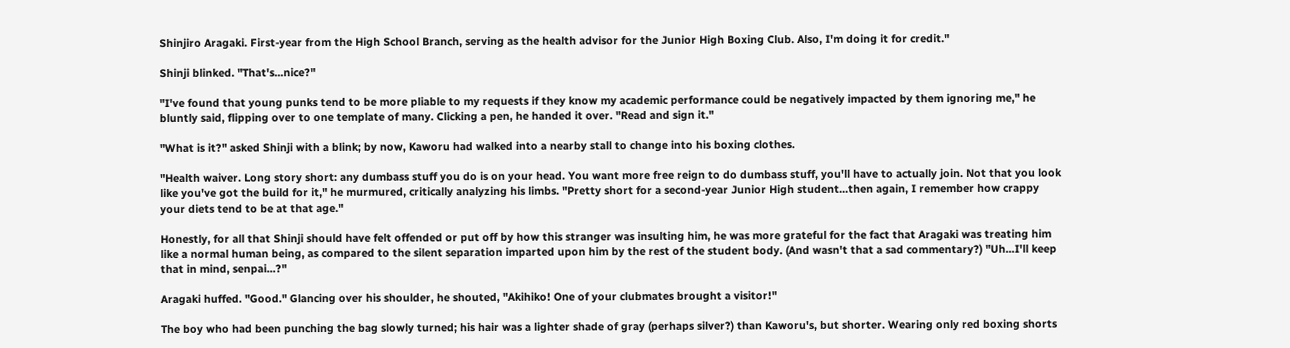Shinjiro Aragaki. First-year from the High School Branch, serving as the health advisor for the Junior High Boxing Club. Also, I'm doing it for credit."

Shinji blinked. "That's...nice?"

"I've found that young punks tend to be more pliable to my requests if they know my academic performance could be negatively impacted by them ignoring me," he bluntly said, flipping over to one template of many. Clicking a pen, he handed it over. "Read and sign it."

"What is it?" asked Shinji with a blink; by now, Kaworu had walked into a nearby stall to change into his boxing clothes.

"Health waiver. Long story short: any dumbass stuff you do is on your head. You want more free reign to do dumbass stuff, you'll have to actually join. Not that you look like you've got the build for it," he murmured, critically analyzing his limbs. "Pretty short for a second-year Junior High student...then again, I remember how crappy your diets tend to be at that age."

Honestly, for all that Shinji should have felt offended or put off by how this stranger was insulting him, he was more grateful for the fact that Aragaki was treating him like a normal human being, as compared to the silent separation imparted upon him by the rest of the student body. (And wasn't that a sad commentary?) "Uh...I'll keep that in mind, senpai...?"

Aragaki huffed. "Good." Glancing over his shoulder, he shouted, "Akihiko! One of your clubmates brought a visitor!"

The boy who had been punching the bag slowly turned; his hair was a lighter shade of gray (perhaps silver?) than Kaworu's, but shorter. Wearing only red boxing shorts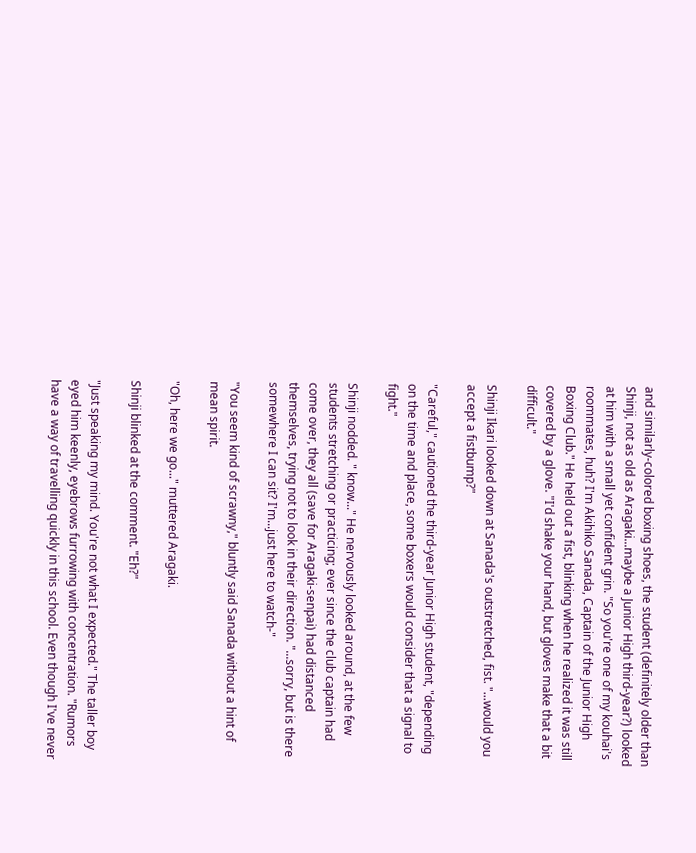and similarly-colored boxing shoes, the student (definitely older than Shinji, not as old as Aragaki...maybe a Junior High third-year?) looked at him with a small yet confident grin. "So you're one of my kouhai's roommates, huh? I'm Akihiko Sanada, Captain of the Junior High Boxing Club." He held out a fist, blinking when he realized it was still covered by a glove. "I'd shake your hand, but gloves make that a bit difficult."

Shinji Ikari looked down at Sanada's outstretched, fist. "...would you accept a fistbump?"

"Careful," cautioned the third-year Junior High student, "depending on the time and place, some boxers would consider that a signal to fight."

Shinji nodded. " know..." He nervously looked around, at the few students stretching or practicing; ever since the club captain had come over, they all (save for Aragaki-senpai) had distanced themselves, trying not to look in their direction. "...sorry, but is there somewhere I can sit? I'm...just here to watch-"

"You seem kind of scrawny," bluntly said Sanada without a hint of mean spirit.

"Oh, here we go..." muttered Aragaki.

Shinji blinked at the comment. "Eh?"

"Just speaking my mind. You're not what I expected." The taller boy eyed him keenly, eyebrows furrowing with concentration. "Rumors have a way of travelling quickly in this school. Even though I've never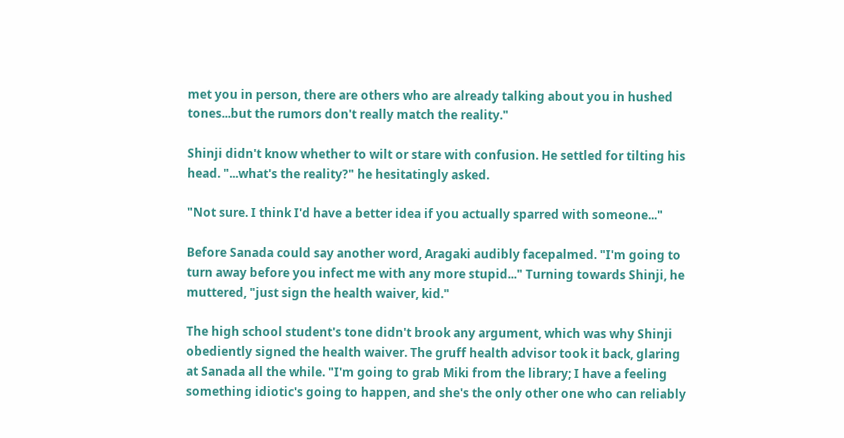met you in person, there are others who are already talking about you in hushed tones...but the rumors don't really match the reality."

Shinji didn't know whether to wilt or stare with confusion. He settled for tilting his head. "...what's the reality?" he hesitatingly asked.

"Not sure. I think I'd have a better idea if you actually sparred with someone..."

Before Sanada could say another word, Aragaki audibly facepalmed. "I'm going to turn away before you infect me with any more stupid..." Turning towards Shinji, he muttered, "just sign the health waiver, kid."

The high school student's tone didn't brook any argument, which was why Shinji obediently signed the health waiver. The gruff health advisor took it back, glaring at Sanada all the while. "I'm going to grab Miki from the library; I have a feeling something idiotic's going to happen, and she's the only other one who can reliably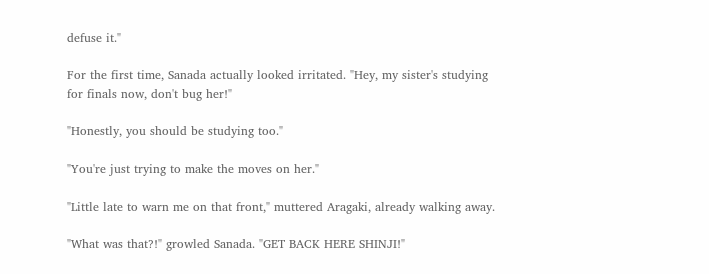defuse it."

For the first time, Sanada actually looked irritated. "Hey, my sister's studying for finals now, don't bug her!"

"Honestly, you should be studying too."

"You're just trying to make the moves on her."

"Little late to warn me on that front," muttered Aragaki, already walking away.

"What was that?!" growled Sanada. "GET BACK HERE SHINJI!"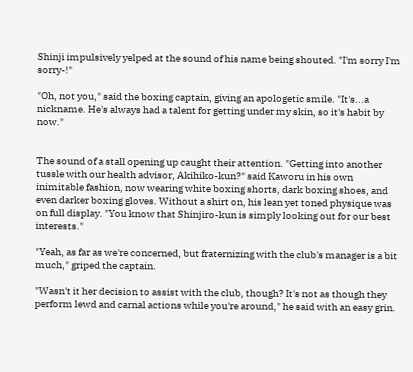Shinji impulsively yelped at the sound of his name being shouted. "I'm sorry I'm sorry-!"

"Oh, not you," said the boxing captain, giving an apologetic smile. "It's...a nickname. He's always had a talent for getting under my skin, so it's habit by now."


The sound of a stall opening up caught their attention. "Getting into another tussle with our health advisor, Akihiko-kun?" said Kaworu in his own inimitable fashion, now wearing white boxing shorts, dark boxing shoes, and even darker boxing gloves. Without a shirt on, his lean yet toned physique was on full display. "You know that Shinjiro-kun is simply looking out for our best interests."

"Yeah, as far as we're concerned, but fraternizing with the club's manager is a bit much," griped the captain.

"Wasn't it her decision to assist with the club, though? It's not as though they perform lewd and carnal actions while you're around," he said with an easy grin.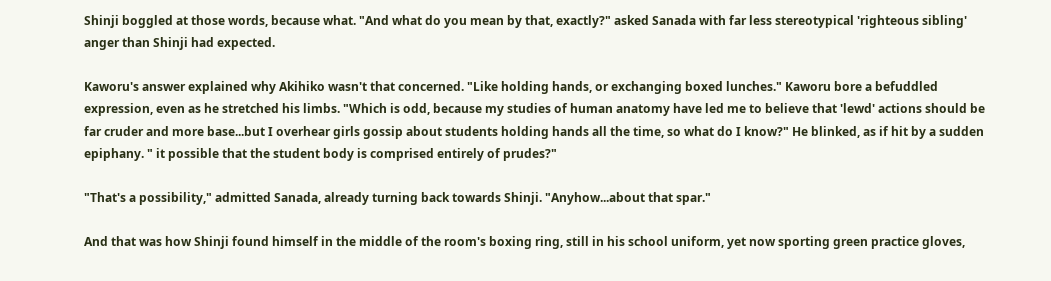Shinji boggled at those words, because what. "And what do you mean by that, exactly?" asked Sanada with far less stereotypical 'righteous sibling' anger than Shinji had expected.

Kaworu's answer explained why Akihiko wasn't that concerned. "Like holding hands, or exchanging boxed lunches." Kaworu bore a befuddled expression, even as he stretched his limbs. "Which is odd, because my studies of human anatomy have led me to believe that 'lewd' actions should be far cruder and more base...but I overhear girls gossip about students holding hands all the time, so what do I know?" He blinked, as if hit by a sudden epiphany. " it possible that the student body is comprised entirely of prudes?"

"That's a possibility," admitted Sanada, already turning back towards Shinji. "Anyhow...about that spar."

And that was how Shinji found himself in the middle of the room's boxing ring, still in his school uniform, yet now sporting green practice gloves,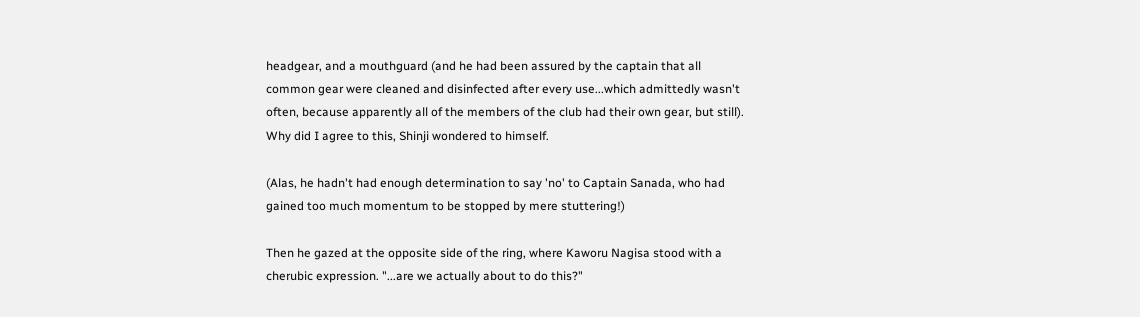headgear, and a mouthguard (and he had been assured by the captain that all common gear were cleaned and disinfected after every use...which admittedly wasn't often, because apparently all of the members of the club had their own gear, but still). Why did I agree to this, Shinji wondered to himself.

(Alas, he hadn't had enough determination to say 'no' to Captain Sanada, who had gained too much momentum to be stopped by mere stuttering!)

Then he gazed at the opposite side of the ring, where Kaworu Nagisa stood with a cherubic expression. "...are we actually about to do this?"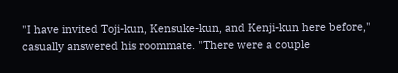"I have invited Toji-kun, Kensuke-kun, and Kenji-kun here before," casually answered his roommate. "There were a couple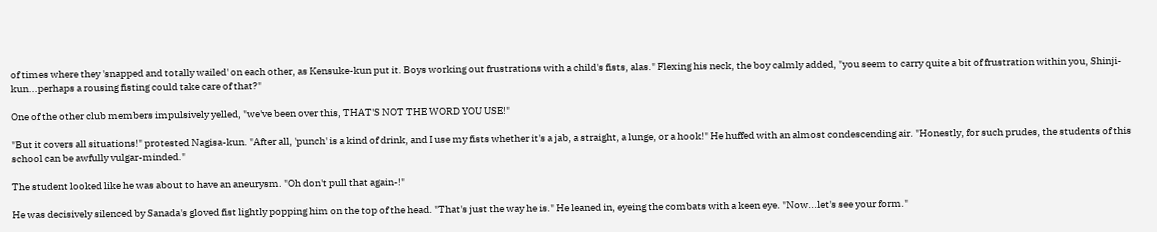of times where they 'snapped and totally wailed' on each other, as Kensuke-kun put it. Boys working out frustrations with a child's fists, alas." Flexing his neck, the boy calmly added, "you seem to carry quite a bit of frustration within you, Shinji-kun...perhaps a rousing fisting could take care of that?"

One of the other club members impulsively yelled, "we've been over this, THAT'S NOT THE WORD YOU USE!"

"But it covers all situations!" protested Nagisa-kun. "After all, 'punch' is a kind of drink, and I use my fists whether it's a jab, a straight, a lunge, or a hook!" He huffed with an almost condescending air. "Honestly, for such prudes, the students of this school can be awfully vulgar-minded."

The student looked like he was about to have an aneurysm. "Oh don't pull that again-!"

He was decisively silenced by Sanada's gloved fist lightly popping him on the top of the head. "That's just the way he is." He leaned in, eyeing the combats with a keen eye. "Now...let's see your form."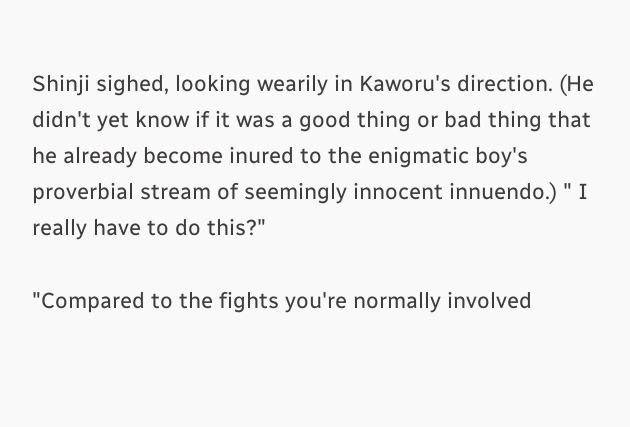Shinji sighed, looking wearily in Kaworu's direction. (He didn't yet know if it was a good thing or bad thing that he already become inured to the enigmatic boy's proverbial stream of seemingly innocent innuendo.) " I really have to do this?"

"Compared to the fights you're normally involved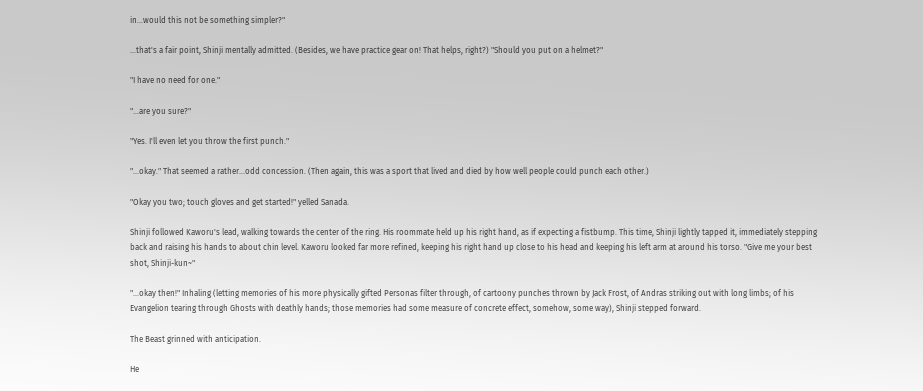in...would this not be something simpler?"

...that's a fair point, Shinji mentally admitted. (Besides, we have practice gear on! That helps, right?) "Should you put on a helmet?"

"I have no need for one."

"...are you sure?"

"Yes. I'll even let you throw the first punch."

"...okay." That seemed a rather...odd concession. (Then again, this was a sport that lived and died by how well people could punch each other.)

"Okay you two; touch gloves and get started!" yelled Sanada.

Shinji followed Kaworu's lead, walking towards the center of the ring. His roommate held up his right hand, as if expecting a fistbump. This time, Shinji lightly tapped it, immediately stepping back and raising his hands to about chin level. Kaworu looked far more refined, keeping his right hand up close to his head and keeping his left arm at around his torso. "Give me your best shot, Shinji-kun~"

"...okay then!" Inhaling (letting memories of his more physically gifted Personas filter through, of cartoony punches thrown by Jack Frost, of Andras striking out with long limbs; of his Evangelion tearing through Ghosts with deathly hands; those memories had some measure of concrete effect, somehow, some way), Shinji stepped forward.

The Beast grinned with anticipation.

He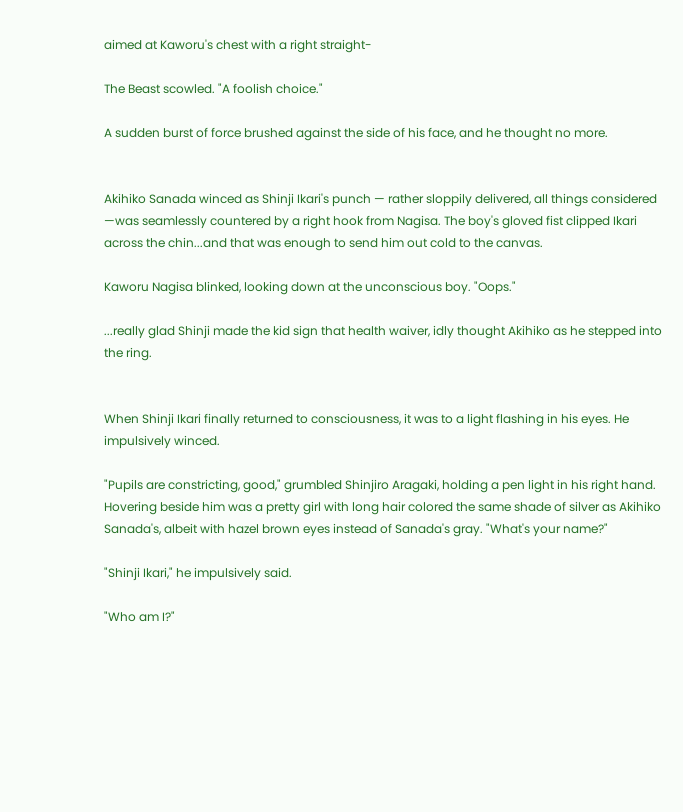aimed at Kaworu's chest with a right straight-

The Beast scowled. "A foolish choice."

A sudden burst of force brushed against the side of his face, and he thought no more.


Akihiko Sanada winced as Shinji Ikari's punch — rather sloppily delivered, all things considered —was seamlessly countered by a right hook from Nagisa. The boy's gloved fist clipped Ikari across the chin...and that was enough to send him out cold to the canvas.

Kaworu Nagisa blinked, looking down at the unconscious boy. "Oops."

...really glad Shinji made the kid sign that health waiver, idly thought Akihiko as he stepped into the ring.


When Shinji Ikari finally returned to consciousness, it was to a light flashing in his eyes. He impulsively winced.

"Pupils are constricting, good," grumbled Shinjiro Aragaki, holding a pen light in his right hand. Hovering beside him was a pretty girl with long hair colored the same shade of silver as Akihiko Sanada's, albeit with hazel brown eyes instead of Sanada's gray. "What's your name?"

"Shinji Ikari," he impulsively said.

"Who am I?"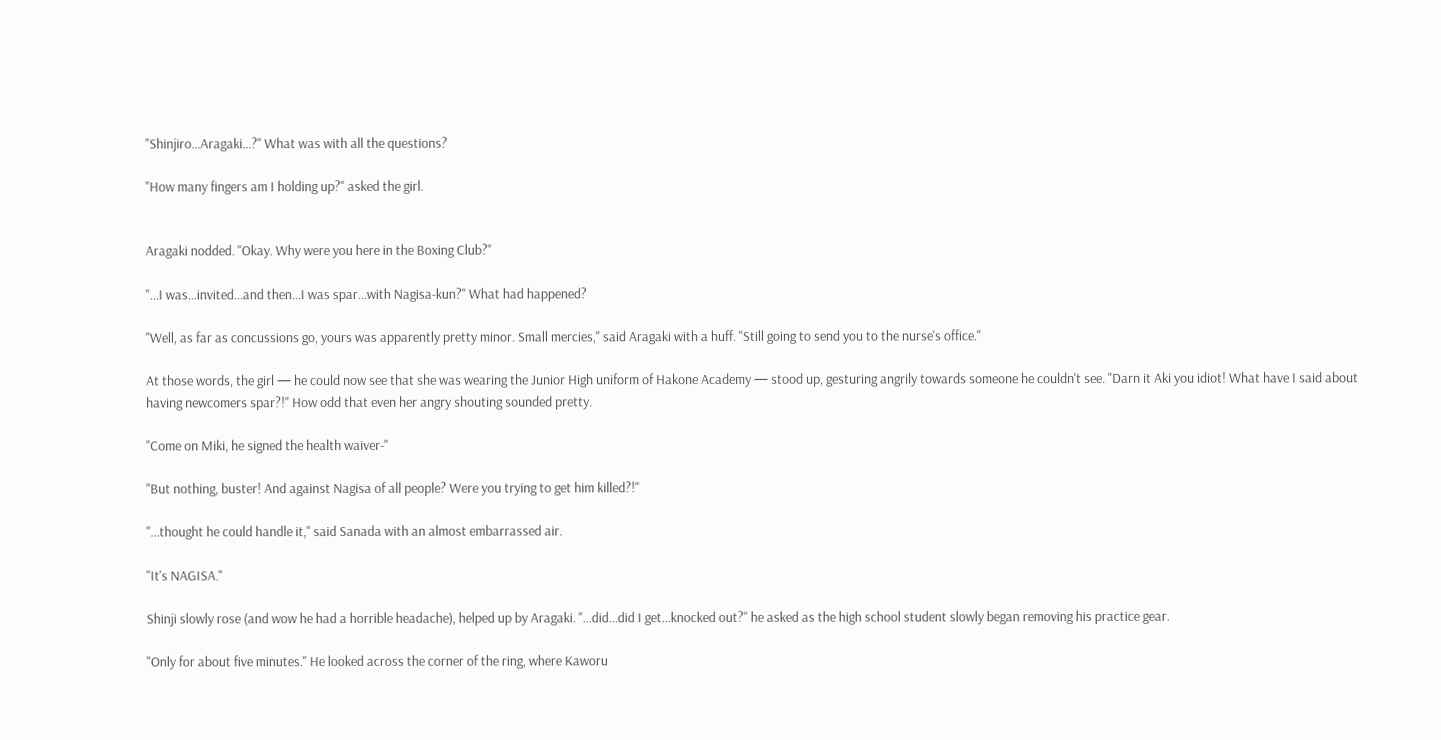"Shinjiro...Aragaki...?" What was with all the questions?

"How many fingers am I holding up?" asked the girl.


Aragaki nodded. "Okay. Why were you here in the Boxing Club?"

"...I was...invited...and then...I was spar...with Nagisa-kun?" What had happened?

"Well, as far as concussions go, yours was apparently pretty minor. Small mercies," said Aragaki with a huff. "Still going to send you to the nurse's office."

At those words, the girl — he could now see that she was wearing the Junior High uniform of Hakone Academy — stood up, gesturing angrily towards someone he couldn't see. "Darn it Aki you idiot! What have I said about having newcomers spar?!" How odd that even her angry shouting sounded pretty.

"Come on Miki, he signed the health waiver-"

"But nothing, buster! And against Nagisa of all people? Were you trying to get him killed?!"

"...thought he could handle it," said Sanada with an almost embarrassed air.

"It's NAGISA."

Shinji slowly rose (and wow he had a horrible headache), helped up by Aragaki. "...did...did I get...knocked out?" he asked as the high school student slowly began removing his practice gear.

"Only for about five minutes." He looked across the corner of the ring, where Kaworu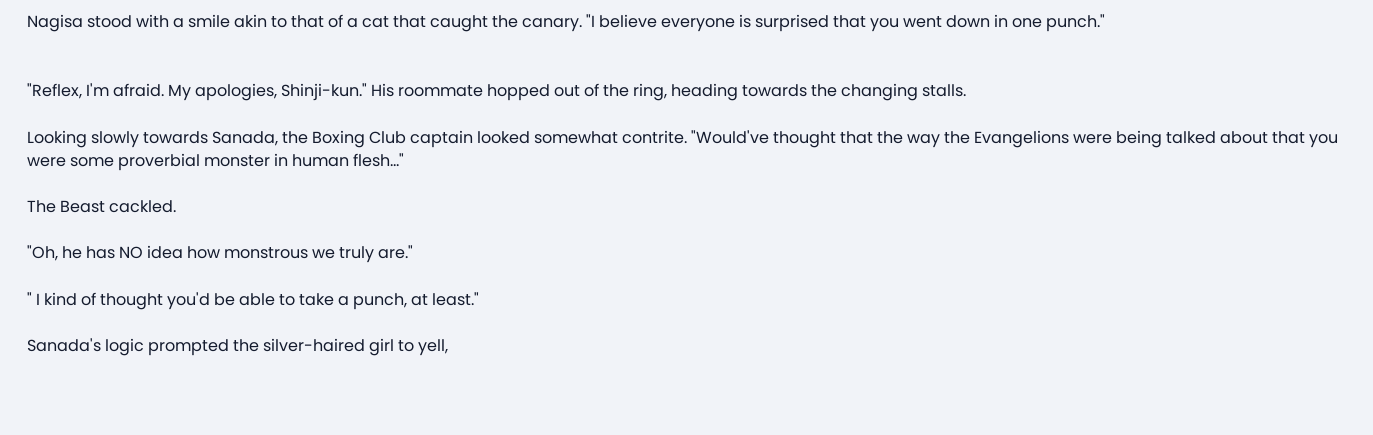Nagisa stood with a smile akin to that of a cat that caught the canary. "I believe everyone is surprised that you went down in one punch."


"Reflex, I'm afraid. My apologies, Shinji-kun." His roommate hopped out of the ring, heading towards the changing stalls.

Looking slowly towards Sanada, the Boxing Club captain looked somewhat contrite. "Would've thought that the way the Evangelions were being talked about that you were some proverbial monster in human flesh..."

The Beast cackled.

"Oh, he has NO idea how monstrous we truly are."

" I kind of thought you'd be able to take a punch, at least."

Sanada's logic prompted the silver-haired girl to yell,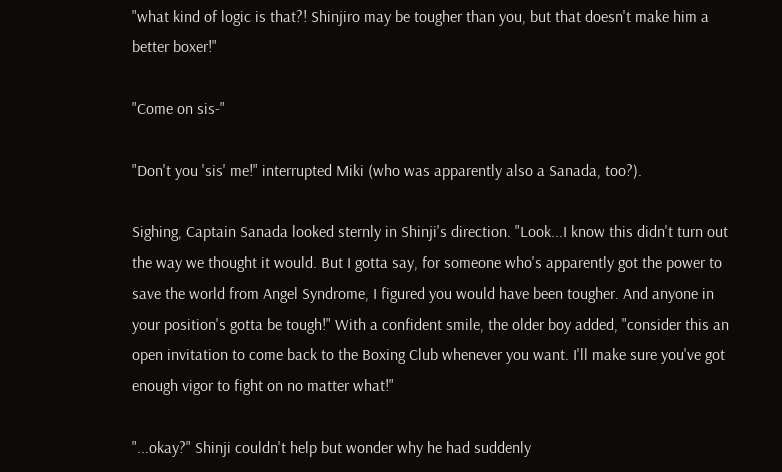"what kind of logic is that?! Shinjiro may be tougher than you, but that doesn't make him a better boxer!"

"Come on sis-"

"Don't you 'sis' me!" interrupted Miki (who was apparently also a Sanada, too?).

Sighing, Captain Sanada looked sternly in Shinji's direction. "Look...I know this didn't turn out the way we thought it would. But I gotta say, for someone who's apparently got the power to save the world from Angel Syndrome, I figured you would have been tougher. And anyone in your position's gotta be tough!" With a confident smile, the older boy added, "consider this an open invitation to come back to the Boxing Club whenever you want. I'll make sure you've got enough vigor to fight on no matter what!"

"...okay?" Shinji couldn't help but wonder why he had suddenly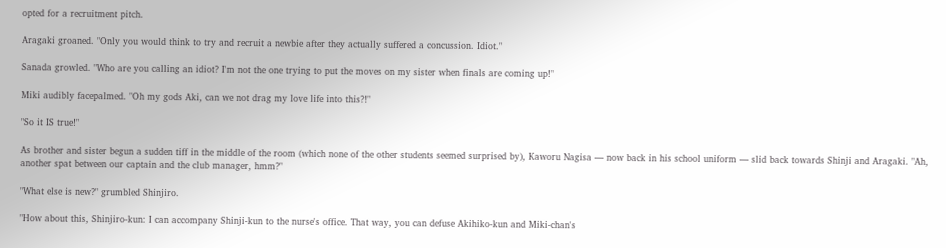opted for a recruitment pitch.

Aragaki groaned. "Only you would think to try and recruit a newbie after they actually suffered a concussion. Idiot."

Sanada growled. "Who are you calling an idiot? I'm not the one trying to put the moves on my sister when finals are coming up!"

Miki audibly facepalmed. "Oh my gods Aki, can we not drag my love life into this?!"

"So it IS true!"

As brother and sister begun a sudden tiff in the middle of the room (which none of the other students seemed surprised by), Kaworu Nagisa — now back in his school uniform — slid back towards Shinji and Aragaki. "Ah, another spat between our captain and the club manager, hmm?"

"What else is new?" grumbled Shinjiro.

"How about this, Shinjiro-kun: I can accompany Shinji-kun to the nurse's office. That way, you can defuse Akihiko-kun and Miki-chan's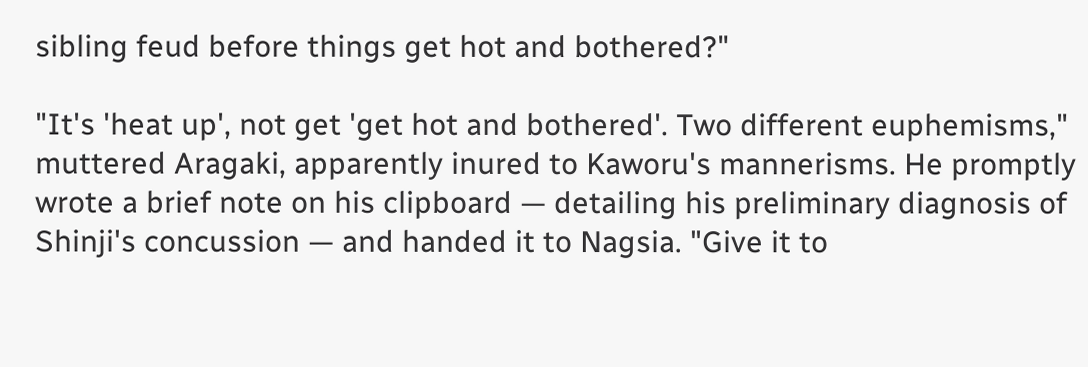sibling feud before things get hot and bothered?"

"It's 'heat up', not get 'get hot and bothered'. Two different euphemisms," muttered Aragaki, apparently inured to Kaworu's mannerisms. He promptly wrote a brief note on his clipboard — detailing his preliminary diagnosis of Shinji's concussion — and handed it to Nagsia. "Give it to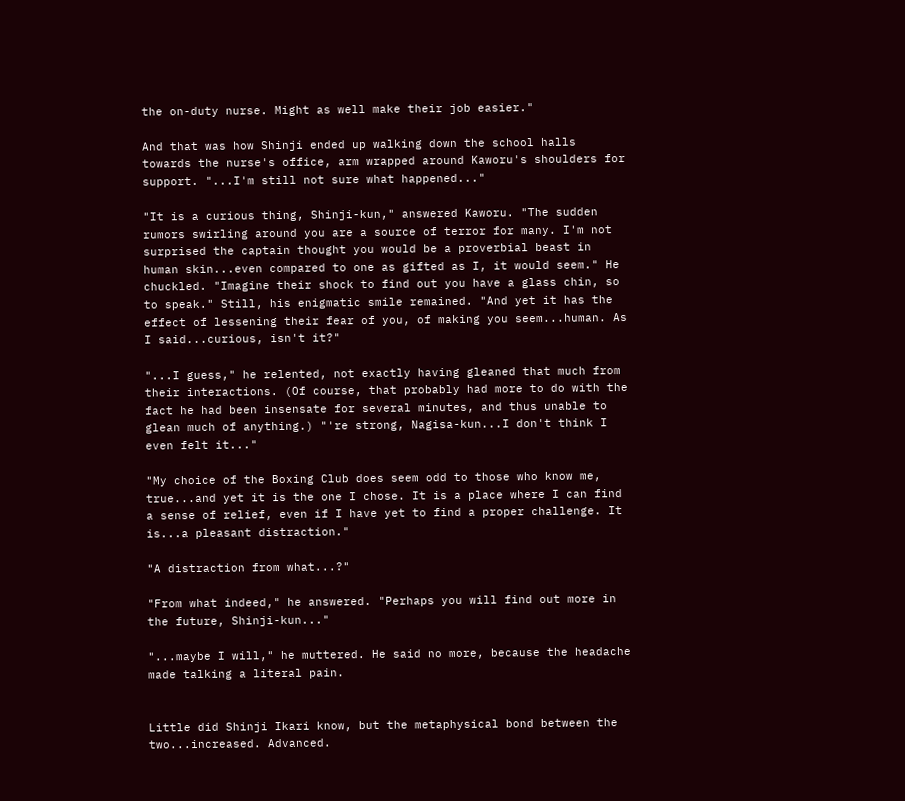the on-duty nurse. Might as well make their job easier."

And that was how Shinji ended up walking down the school halls towards the nurse's office, arm wrapped around Kaworu's shoulders for support. "...I'm still not sure what happened..."

"It is a curious thing, Shinji-kun," answered Kaworu. "The sudden rumors swirling around you are a source of terror for many. I'm not surprised the captain thought you would be a proverbial beast in human skin...even compared to one as gifted as I, it would seem." He chuckled. "Imagine their shock to find out you have a glass chin, so to speak." Still, his enigmatic smile remained. "And yet it has the effect of lessening their fear of you, of making you seem...human. As I said...curious, isn't it?"

"...I guess," he relented, not exactly having gleaned that much from their interactions. (Of course, that probably had more to do with the fact he had been insensate for several minutes, and thus unable to glean much of anything.) "'re strong, Nagisa-kun...I don't think I even felt it..."

"My choice of the Boxing Club does seem odd to those who know me, true...and yet it is the one I chose. It is a place where I can find a sense of relief, even if I have yet to find a proper challenge. It is...a pleasant distraction."

"A distraction from what...?"

"From what indeed," he answered. "Perhaps you will find out more in the future, Shinji-kun..."

"...maybe I will," he muttered. He said no more, because the headache made talking a literal pain.


Little did Shinji Ikari know, but the metaphysical bond between the two...increased. Advanced.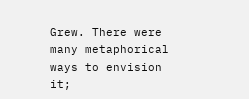Grew. There were many metaphorical ways to envision it;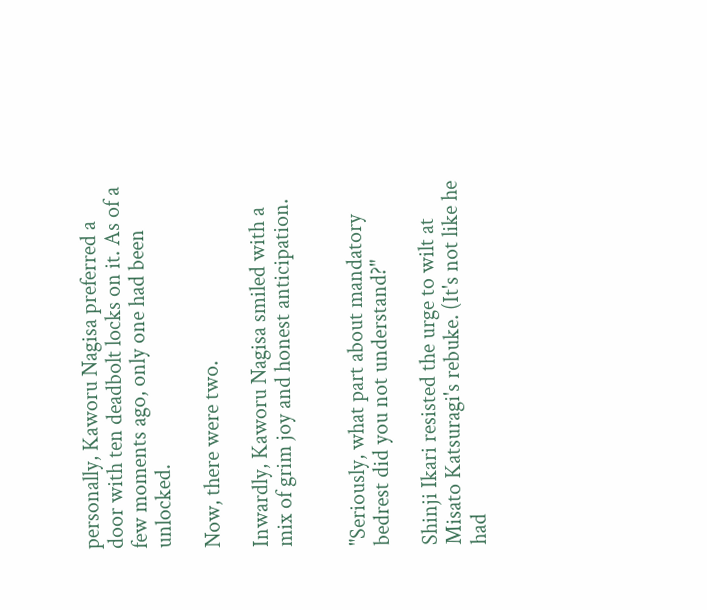personally, Kaworu Nagisa preferred a door with ten deadbolt locks on it. As of a few moments ago, only one had been unlocked.

Now, there were two.

Inwardly, Kaworu Nagisa smiled with a mix of grim joy and honest anticipation.


"Seriously, what part about mandatory bedrest did you not understand?"

Shinji Ikari resisted the urge to wilt at Misato Katsuragi's rebuke. (It's not like he had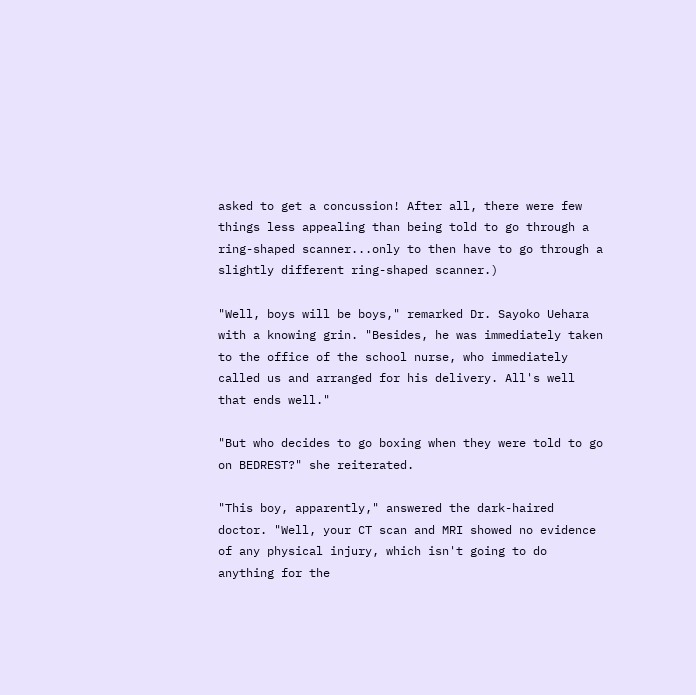asked to get a concussion! After all, there were few things less appealing than being told to go through a ring-shaped scanner...only to then have to go through a slightly different ring-shaped scanner.)

"Well, boys will be boys," remarked Dr. Sayoko Uehara with a knowing grin. "Besides, he was immediately taken to the office of the school nurse, who immediately called us and arranged for his delivery. All's well that ends well."

"But who decides to go boxing when they were told to go on BEDREST?" she reiterated.

"This boy, apparently," answered the dark-haired doctor. "Well, your CT scan and MRI showed no evidence of any physical injury, which isn't going to do anything for the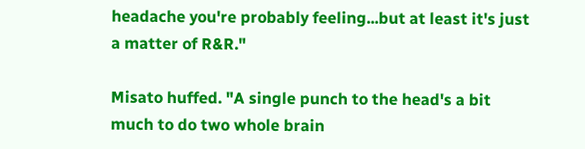headache you're probably feeling...but at least it's just a matter of R&R."

Misato huffed. "A single punch to the head's a bit much to do two whole brain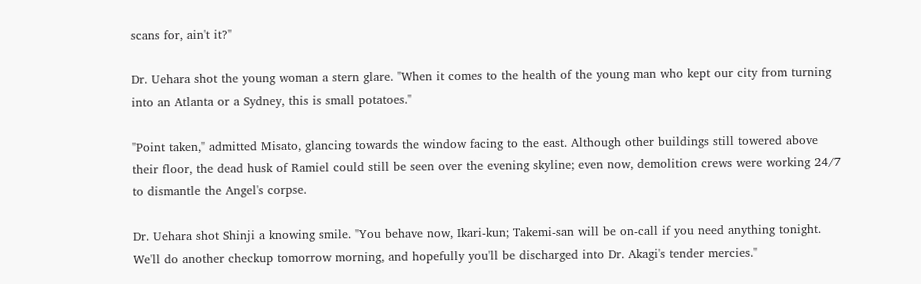scans for, ain't it?"

Dr. Uehara shot the young woman a stern glare. "When it comes to the health of the young man who kept our city from turning into an Atlanta or a Sydney, this is small potatoes."

"Point taken," admitted Misato, glancing towards the window facing to the east. Although other buildings still towered above their floor, the dead husk of Ramiel could still be seen over the evening skyline; even now, demolition crews were working 24/7 to dismantle the Angel's corpse.

Dr. Uehara shot Shinji a knowing smile. "You behave now, Ikari-kun; Takemi-san will be on-call if you need anything tonight. We'll do another checkup tomorrow morning, and hopefully you'll be discharged into Dr. Akagi's tender mercies."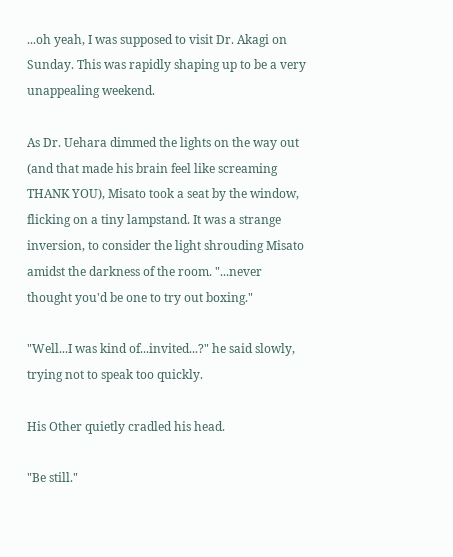...oh yeah, I was supposed to visit Dr. Akagi on Sunday. This was rapidly shaping up to be a very unappealing weekend.

As Dr. Uehara dimmed the lights on the way out (and that made his brain feel like screaming THANK YOU), Misato took a seat by the window, flicking on a tiny lampstand. It was a strange inversion, to consider the light shrouding Misato amidst the darkness of the room. "...never thought you'd be one to try out boxing."

"Well...I was kind of...invited...?" he said slowly, trying not to speak too quickly.

His Other quietly cradled his head.

"Be still."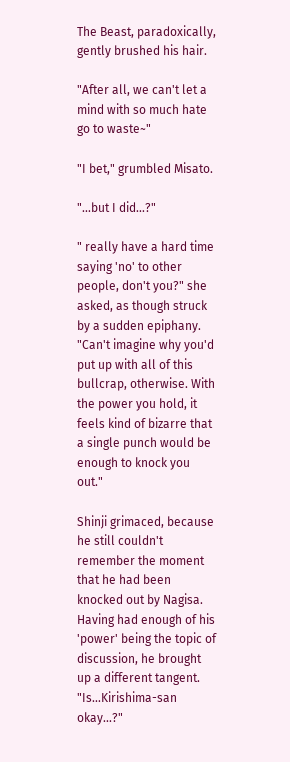The Beast, paradoxically, gently brushed his hair.

"After all, we can't let a mind with so much hate go to waste~"

"I bet," grumbled Misato.

"...but I did...?"

" really have a hard time saying 'no' to other people, don't you?" she asked, as though struck by a sudden epiphany. "Can't imagine why you'd put up with all of this bullcrap, otherwise. With the power you hold, it feels kind of bizarre that a single punch would be enough to knock you out."

Shinji grimaced, because he still couldn't remember the moment that he had been knocked out by Nagisa. Having had enough of his 'power' being the topic of discussion, he brought up a different tangent. "Is...Kirishima-san okay...?"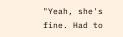"Yeah, she's fine. Had to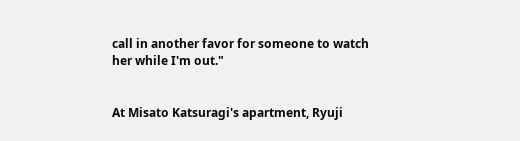call in another favor for someone to watch her while I'm out."


At Misato Katsuragi's apartment, Ryuji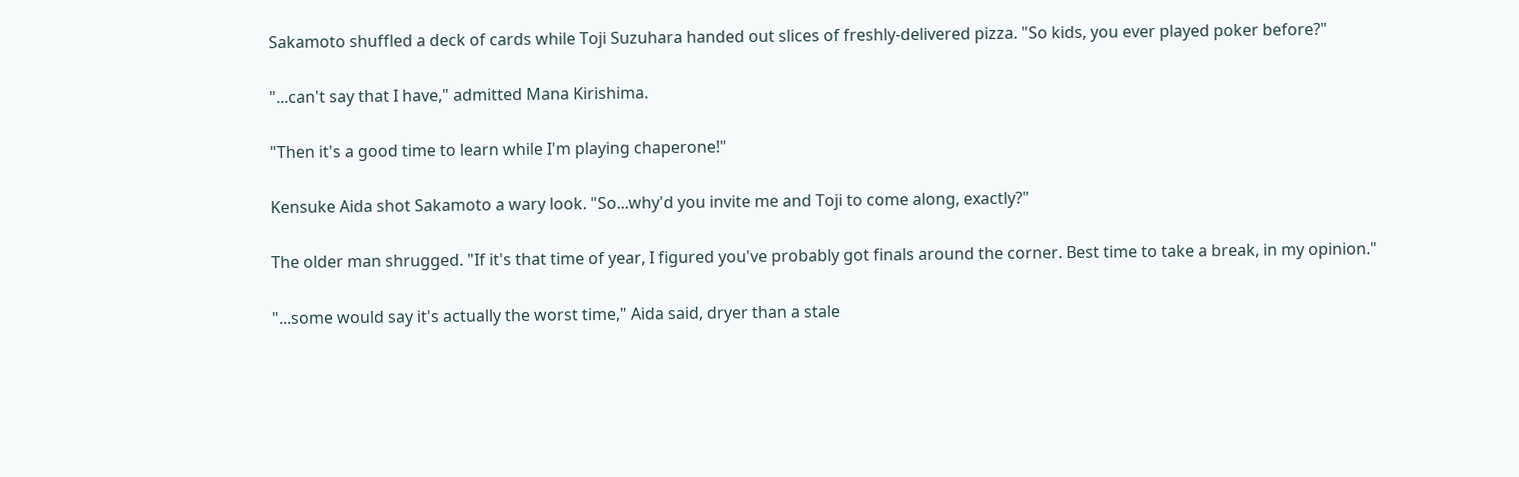Sakamoto shuffled a deck of cards while Toji Suzuhara handed out slices of freshly-delivered pizza. "So kids, you ever played poker before?"

"...can't say that I have," admitted Mana Kirishima.

"Then it's a good time to learn while I'm playing chaperone!"

Kensuke Aida shot Sakamoto a wary look. "So...why'd you invite me and Toji to come along, exactly?"

The older man shrugged. "If it's that time of year, I figured you've probably got finals around the corner. Best time to take a break, in my opinion."

"...some would say it's actually the worst time," Aida said, dryer than a stale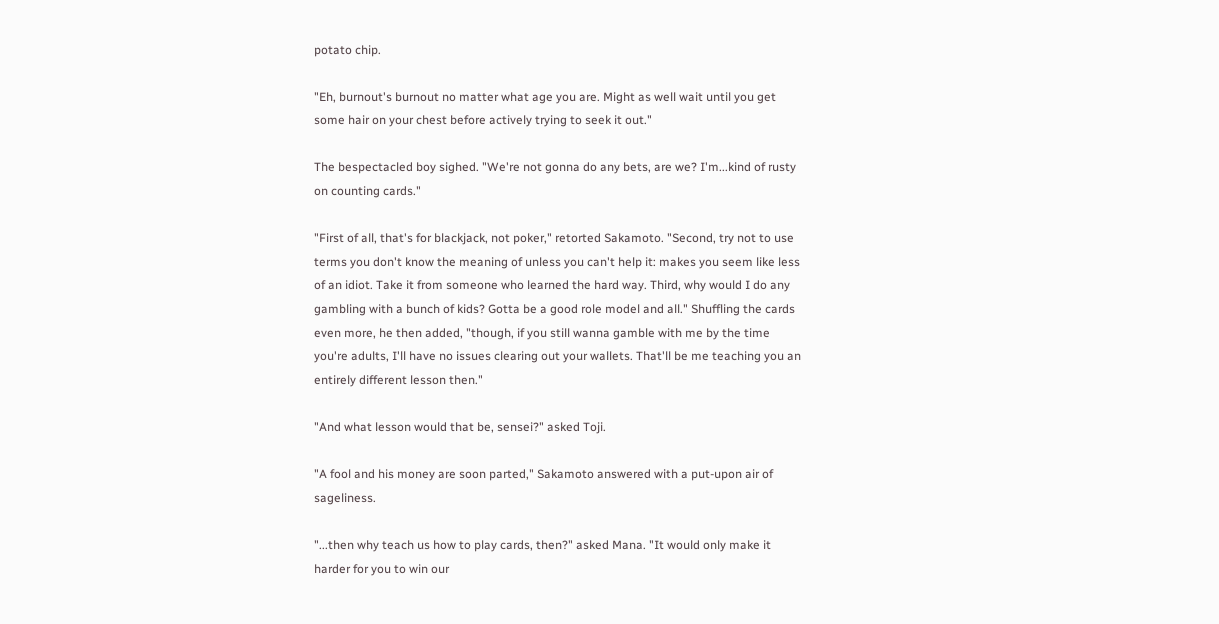potato chip.

"Eh, burnout's burnout no matter what age you are. Might as well wait until you get some hair on your chest before actively trying to seek it out."

The bespectacled boy sighed. "We're not gonna do any bets, are we? I'm...kind of rusty on counting cards."

"First of all, that's for blackjack, not poker," retorted Sakamoto. "Second, try not to use terms you don't know the meaning of unless you can't help it: makes you seem like less of an idiot. Take it from someone who learned the hard way. Third, why would I do any gambling with a bunch of kids? Gotta be a good role model and all." Shuffling the cards even more, he then added, "though, if you still wanna gamble with me by the time you're adults, I'll have no issues clearing out your wallets. That'll be me teaching you an entirely different lesson then."

"And what lesson would that be, sensei?" asked Toji.

"A fool and his money are soon parted," Sakamoto answered with a put-upon air of sageliness.

"...then why teach us how to play cards, then?" asked Mana. "It would only make it harder for you to win our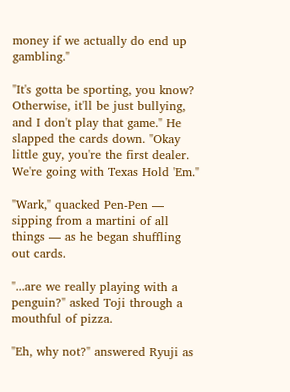money if we actually do end up gambling."

"It's gotta be sporting, you know? Otherwise, it'll be just bullying, and I don't play that game." He slapped the cards down. "Okay little guy, you're the first dealer. We're going with Texas Hold 'Em."

"Wark," quacked Pen-Pen — sipping from a martini of all things — as he began shuffling out cards.

"...are we really playing with a penguin?" asked Toji through a mouthful of pizza.

"Eh, why not?" answered Ryuji as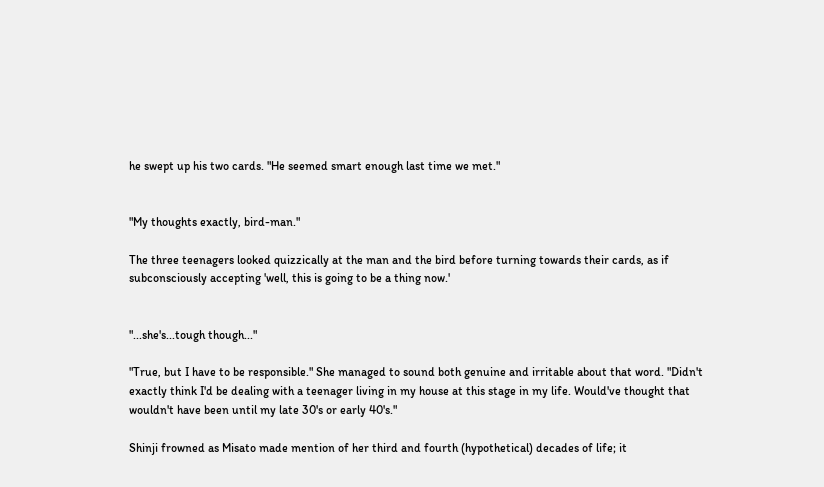he swept up his two cards. "He seemed smart enough last time we met."


"My thoughts exactly, bird-man."

The three teenagers looked quizzically at the man and the bird before turning towards their cards, as if subconsciously accepting 'well, this is going to be a thing now.'


"...she's...tough though..."

"True, but I have to be responsible." She managed to sound both genuine and irritable about that word. "Didn't exactly think I'd be dealing with a teenager living in my house at this stage in my life. Would've thought that wouldn't have been until my late 30's or early 40's."

Shinji frowned as Misato made mention of her third and fourth (hypothetical) decades of life; it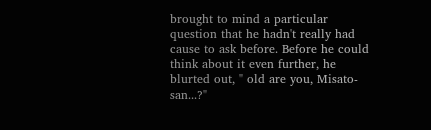brought to mind a particular question that he hadn't really had cause to ask before. Before he could think about it even further, he blurted out, " old are you, Misato-san...?"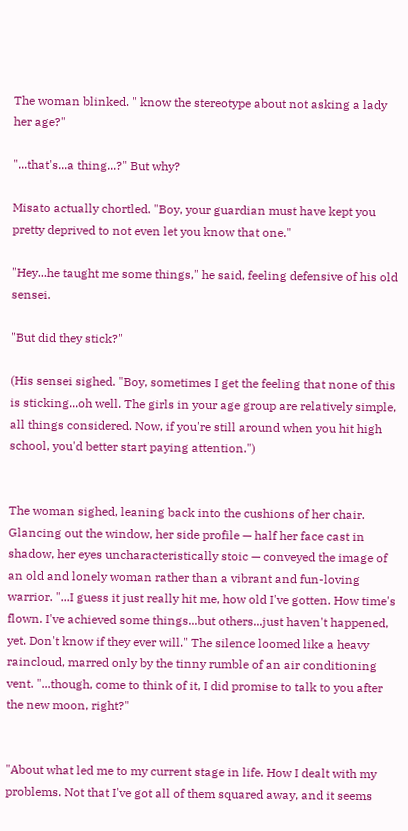The woman blinked. " know the stereotype about not asking a lady her age?"

"...that's...a thing...?" But why?

Misato actually chortled. "Boy, your guardian must have kept you pretty deprived to not even let you know that one."

"Hey...he taught me some things," he said, feeling defensive of his old sensei.

"But did they stick?"

(His sensei sighed. "Boy, sometimes I get the feeling that none of this is sticking...oh well. The girls in your age group are relatively simple, all things considered. Now, if you're still around when you hit high school, you'd better start paying attention.")


The woman sighed, leaning back into the cushions of her chair. Glancing out the window, her side profile — half her face cast in shadow, her eyes uncharacteristically stoic — conveyed the image of an old and lonely woman rather than a vibrant and fun-loving warrior. "...I guess it just really hit me, how old I've gotten. How time's flown. I've achieved some things...but others...just haven't happened, yet. Don't know if they ever will." The silence loomed like a heavy raincloud, marred only by the tinny rumble of an air conditioning vent. "...though, come to think of it, I did promise to talk to you after the new moon, right?"


"About what led me to my current stage in life. How I dealt with my problems. Not that I've got all of them squared away, and it seems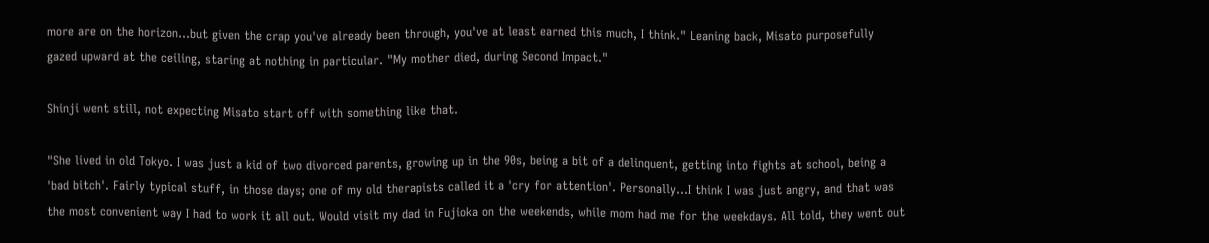more are on the horizon...but given the crap you've already been through, you've at least earned this much, I think." Leaning back, Misato purposefully gazed upward at the ceiling, staring at nothing in particular. "My mother died, during Second Impact."

Shinji went still, not expecting Misato start off with something like that.

"She lived in old Tokyo. I was just a kid of two divorced parents, growing up in the 90s, being a bit of a delinquent, getting into fights at school, being a 'bad bitch'. Fairly typical stuff, in those days; one of my old therapists called it a 'cry for attention'. Personally...I think I was just angry, and that was the most convenient way I had to work it all out. Would visit my dad in Fujioka on the weekends, while mom had me for the weekdays. All told, they went out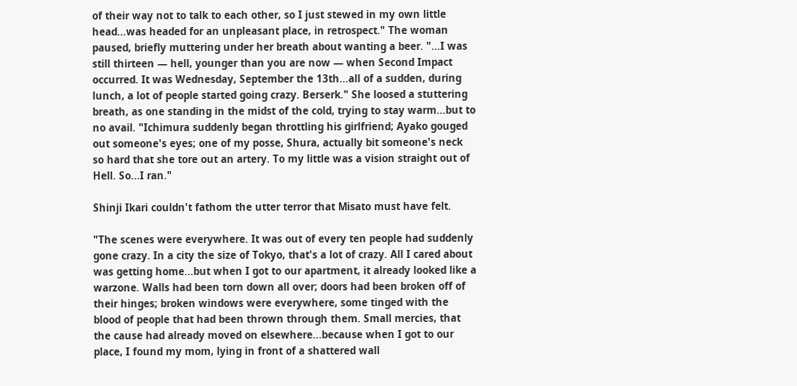of their way not to talk to each other, so I just stewed in my own little head...was headed for an unpleasant place, in retrospect." The woman paused, briefly muttering under her breath about wanting a beer. "...I was still thirteen — hell, younger than you are now — when Second Impact occurred. It was Wednesday, September the 13th...all of a sudden, during lunch, a lot of people started going crazy. Berserk." She loosed a stuttering breath, as one standing in the midst of the cold, trying to stay warm...but to no avail. "Ichimura suddenly began throttling his girlfriend; Ayako gouged out someone's eyes; one of my posse, Shura, actually bit someone's neck so hard that she tore out an artery. To my little was a vision straight out of Hell. So...I ran."

Shinji Ikari couldn't fathom the utter terror that Misato must have felt.

"The scenes were everywhere. It was out of every ten people had suddenly gone crazy. In a city the size of Tokyo, that's a lot of crazy. All I cared about was getting home...but when I got to our apartment, it already looked like a warzone. Walls had been torn down all over; doors had been broken off of their hinges; broken windows were everywhere, some tinged with the blood of people that had been thrown through them. Small mercies, that the cause had already moved on elsewhere...because when I got to our place, I found my mom, lying in front of a shattered wall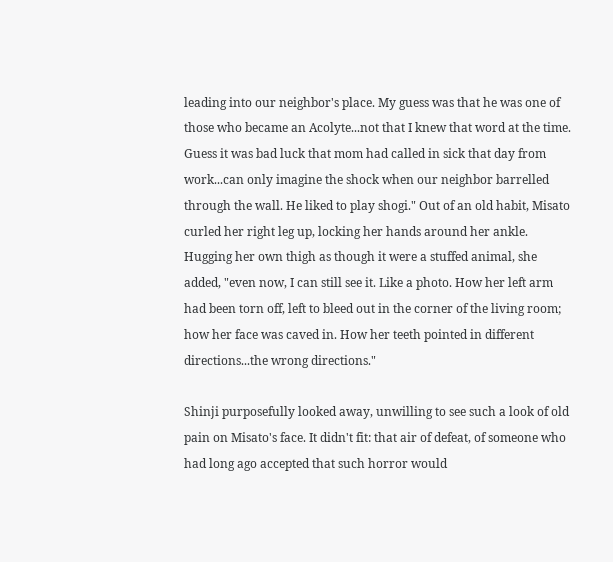leading into our neighbor's place. My guess was that he was one of those who became an Acolyte...not that I knew that word at the time. Guess it was bad luck that mom had called in sick that day from work...can only imagine the shock when our neighbor barrelled through the wall. He liked to play shogi." Out of an old habit, Misato curled her right leg up, locking her hands around her ankle. Hugging her own thigh as though it were a stuffed animal, she added, "even now, I can still see it. Like a photo. How her left arm had been torn off, left to bleed out in the corner of the living room; how her face was caved in. How her teeth pointed in different directions...the wrong directions."

Shinji purposefully looked away, unwilling to see such a look of old pain on Misato's face. It didn't fit: that air of defeat, of someone who had long ago accepted that such horror would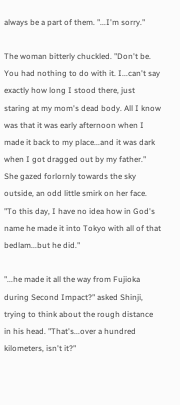always be a part of them. "...I'm sorry."

The woman bitterly chuckled. "Don't be. You had nothing to do with it. I...can't say exactly how long I stood there, just staring at my mom's dead body. All I know was that it was early afternoon when I made it back to my place...and it was dark when I got dragged out by my father." She gazed forlornly towards the sky outside, an odd little smirk on her face. "To this day, I have no idea how in God's name he made it into Tokyo with all of that bedlam...but he did."

"...he made it all the way from Fujioka during Second Impact?" asked Shinji, trying to think about the rough distance in his head. "That's...over a hundred kilometers, isn't it?"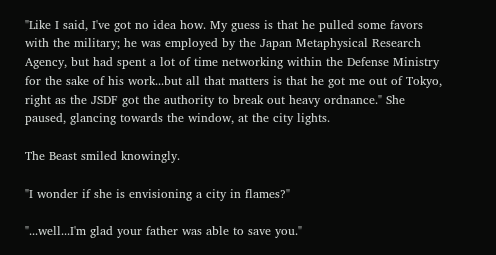"Like I said, I've got no idea how. My guess is that he pulled some favors with the military; he was employed by the Japan Metaphysical Research Agency, but had spent a lot of time networking within the Defense Ministry for the sake of his work...but all that matters is that he got me out of Tokyo, right as the JSDF got the authority to break out heavy ordnance." She paused, glancing towards the window, at the city lights.

The Beast smiled knowingly.

"I wonder if she is envisioning a city in flames?"

"...well...I'm glad your father was able to save you."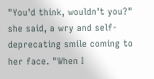"You'd think, wouldn't you?" she said, a wry and self-deprecating smile coming to her face. "When I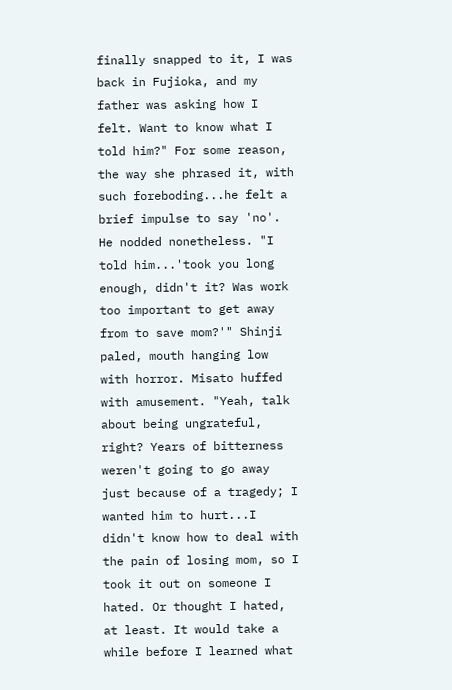finally snapped to it, I was back in Fujioka, and my father was asking how I felt. Want to know what I told him?" For some reason, the way she phrased it, with such foreboding...he felt a brief impulse to say 'no'. He nodded nonetheless. "I told him...'took you long enough, didn't it? Was work too important to get away from to save mom?'" Shinji paled, mouth hanging low with horror. Misato huffed with amusement. "Yeah, talk about being ungrateful, right? Years of bitterness weren't going to go away just because of a tragedy; I wanted him to hurt...I didn't know how to deal with the pain of losing mom, so I took it out on someone I hated. Or thought I hated, at least. It would take a while before I learned what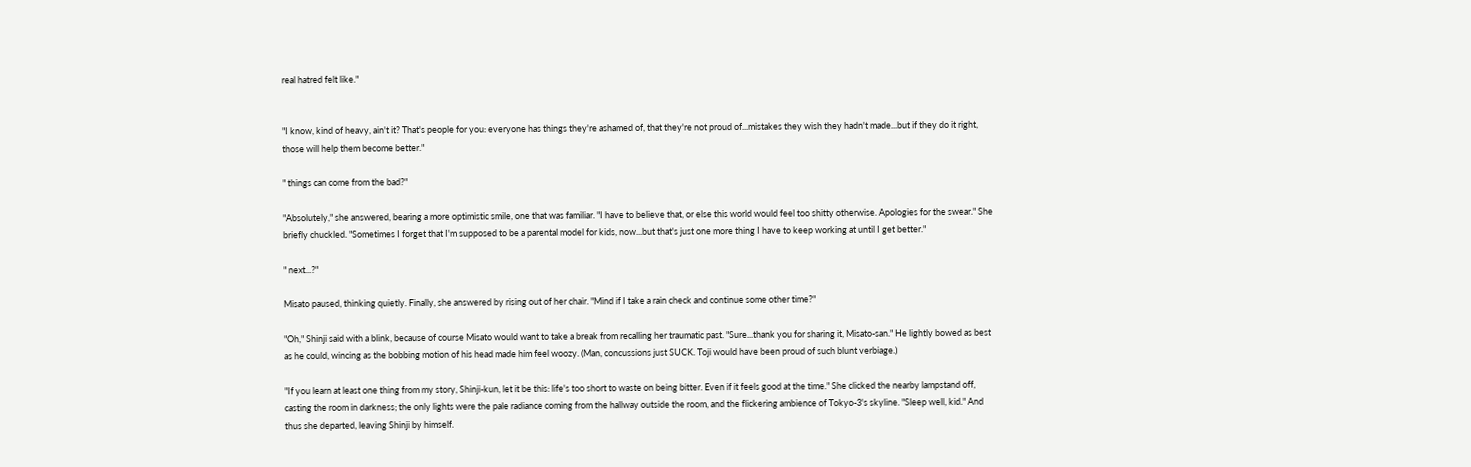real hatred felt like."


"I know, kind of heavy, ain't it? That's people for you: everyone has things they're ashamed of, that they're not proud of...mistakes they wish they hadn't made...but if they do it right, those will help them become better."

" things can come from the bad?"

"Absolutely," she answered, bearing a more optimistic smile, one that was familiar. "I have to believe that, or else this world would feel too shitty otherwise. Apologies for the swear." She briefly chuckled. "Sometimes I forget that I'm supposed to be a parental model for kids, now...but that's just one more thing I have to keep working at until I get better."

" next...?"

Misato paused, thinking quietly. Finally, she answered by rising out of her chair. "Mind if I take a rain check and continue some other time?"

"Oh," Shinji said with a blink, because of course Misato would want to take a break from recalling her traumatic past. "Sure...thank you for sharing it, Misato-san." He lightly bowed as best as he could, wincing as the bobbing motion of his head made him feel woozy. (Man, concussions just SUCK. Toji would have been proud of such blunt verbiage.)

"If you learn at least one thing from my story, Shinji-kun, let it be this: life's too short to waste on being bitter. Even if it feels good at the time." She clicked the nearby lampstand off, casting the room in darkness; the only lights were the pale radiance coming from the hallway outside the room, and the flickering ambience of Tokyo-3's skyline. "Sleep well, kid." And thus she departed, leaving Shinji by himself.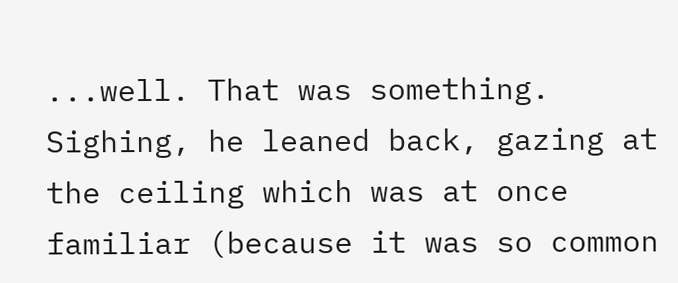...well. That was something. Sighing, he leaned back, gazing at the ceiling which was at once familiar (because it was so common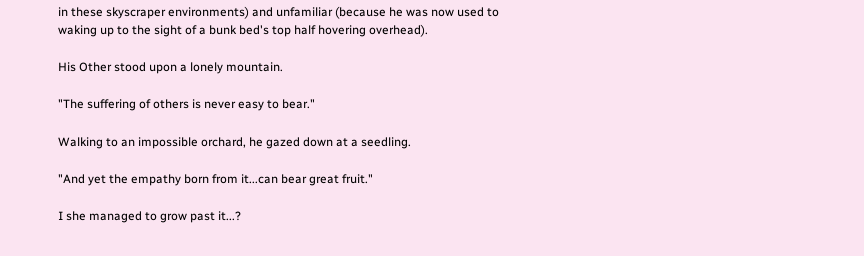in these skyscraper environments) and unfamiliar (because he was now used to waking up to the sight of a bunk bed's top half hovering overhead).

His Other stood upon a lonely mountain.

"The suffering of others is never easy to bear."

Walking to an impossible orchard, he gazed down at a seedling.

"And yet the empathy born from it...can bear great fruit."

I she managed to grow past it...?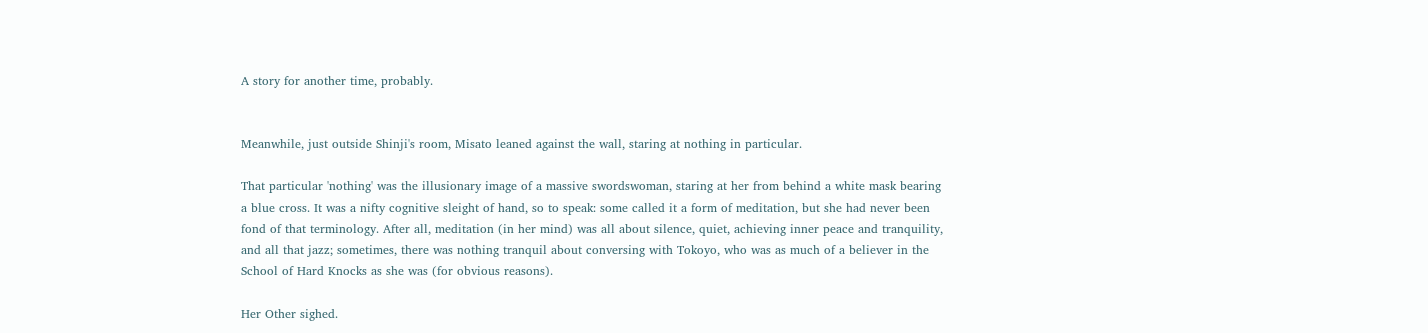A story for another time, probably.


Meanwhile, just outside Shinji's room, Misato leaned against the wall, staring at nothing in particular.

That particular 'nothing' was the illusionary image of a massive swordswoman, staring at her from behind a white mask bearing a blue cross. It was a nifty cognitive sleight of hand, so to speak: some called it a form of meditation, but she had never been fond of that terminology. After all, meditation (in her mind) was all about silence, quiet, achieving inner peace and tranquility, and all that jazz; sometimes, there was nothing tranquil about conversing with Tokoyo, who was as much of a believer in the School of Hard Knocks as she was (for obvious reasons).

Her Other sighed.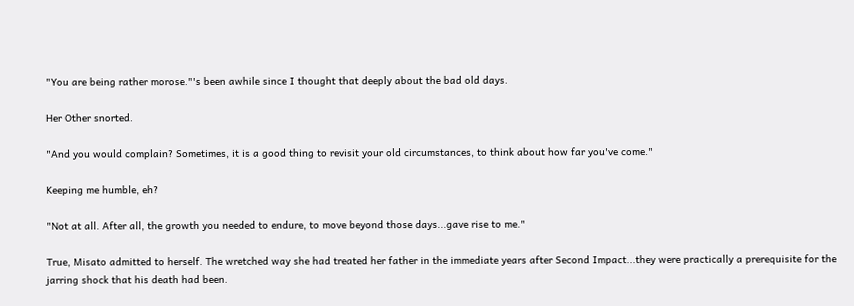"You are being rather morose."'s been awhile since I thought that deeply about the bad old days.

Her Other snorted.

"And you would complain? Sometimes, it is a good thing to revisit your old circumstances, to think about how far you've come."

Keeping me humble, eh?

"Not at all. After all, the growth you needed to endure, to move beyond those days...gave rise to me."

True, Misato admitted to herself. The wretched way she had treated her father in the immediate years after Second Impact...they were practically a prerequisite for the jarring shock that his death had been.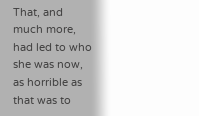That, and much more, had led to who she was now, as horrible as that was to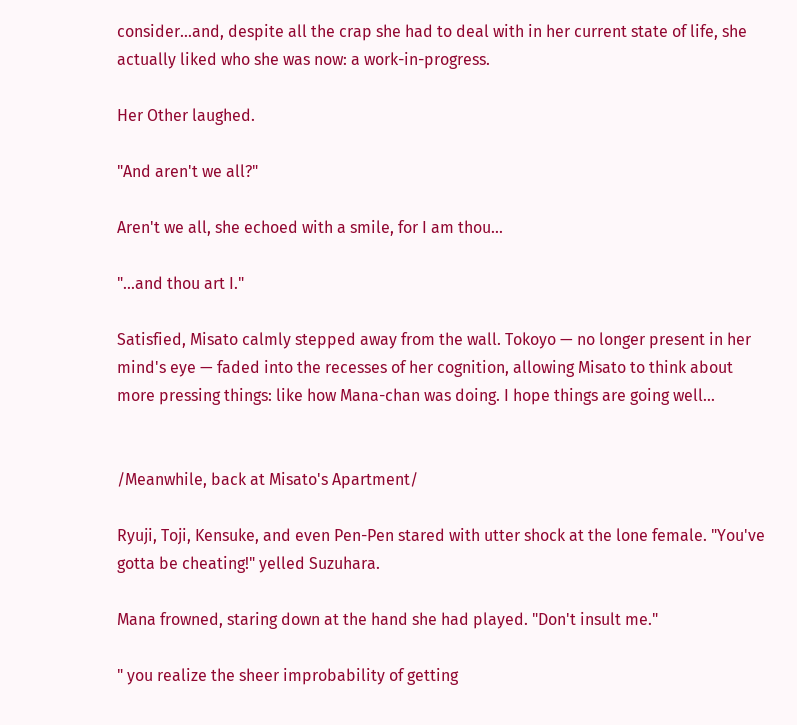consider...and, despite all the crap she had to deal with in her current state of life, she actually liked who she was now: a work-in-progress.

Her Other laughed.

"And aren't we all?"

Aren't we all, she echoed with a smile, for I am thou...

"...and thou art I."

Satisfied, Misato calmly stepped away from the wall. Tokoyo — no longer present in her mind's eye — faded into the recesses of her cognition, allowing Misato to think about more pressing things: like how Mana-chan was doing. I hope things are going well...


/Meanwhile, back at Misato's Apartment/

Ryuji, Toji, Kensuke, and even Pen-Pen stared with utter shock at the lone female. "You've gotta be cheating!" yelled Suzuhara.

Mana frowned, staring down at the hand she had played. "Don't insult me."

" you realize the sheer improbability of getting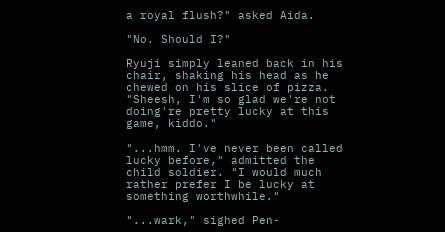a royal flush?" asked Aida.

"No. Should I?"

Ryuji simply leaned back in his chair, shaking his head as he chewed on his slice of pizza. "Sheesh, I'm so glad we're not doing're pretty lucky at this game, kiddo."

"...hmm. I've never been called lucky before," admitted the child soldier. "I would much rather prefer I be lucky at something worthwhile."

"...wark," sighed Pen-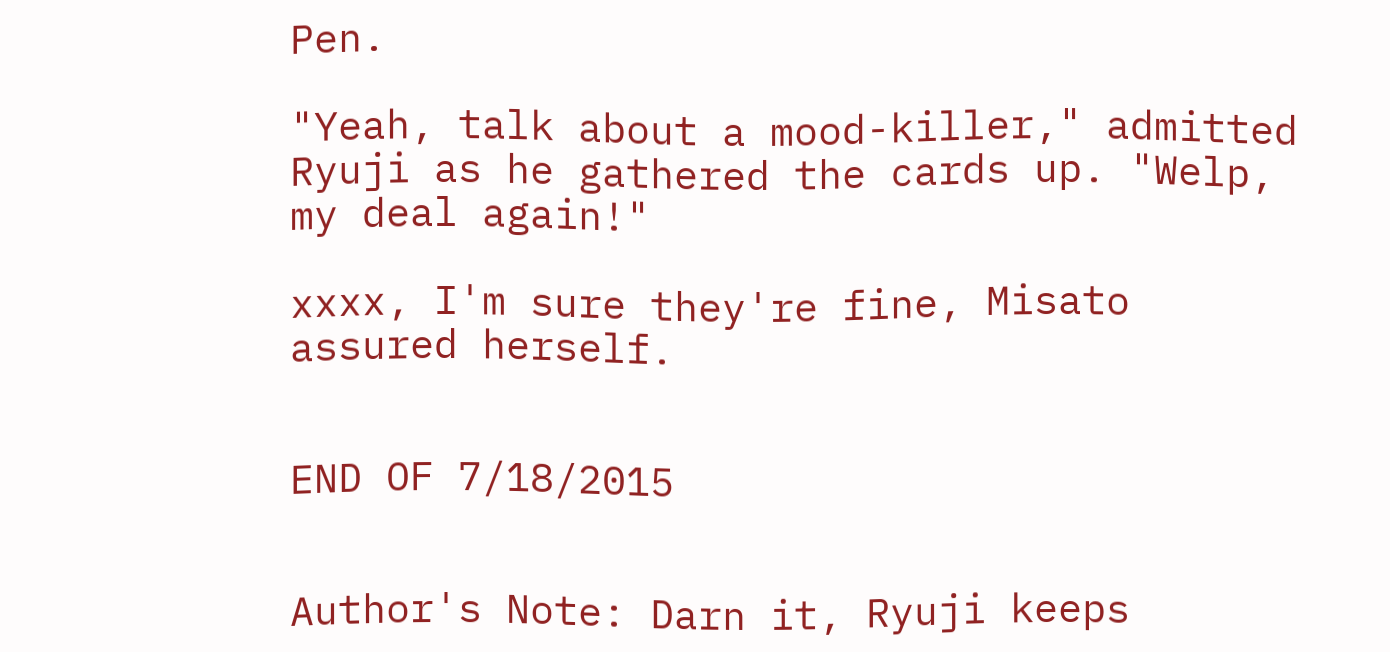Pen.

"Yeah, talk about a mood-killer," admitted Ryuji as he gathered the cards up. "Welp, my deal again!"

xxxx, I'm sure they're fine, Misato assured herself.


END OF 7/18/2015


Author's Note: Darn it, Ryuji keeps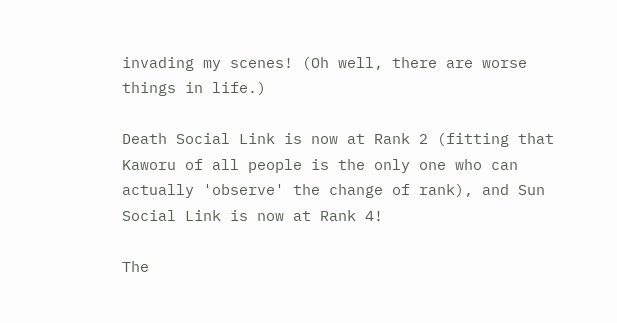invading my scenes! (Oh well, there are worse things in life.)

Death Social Link is now at Rank 2 (fitting that Kaworu of all people is the only one who can actually 'observe' the change of rank), and Sun Social Link is now at Rank 4!

The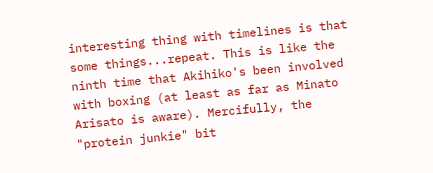interesting thing with timelines is that some things...repeat. This is like the ninth time that Akihiko's been involved with boxing (at least as far as Minato Arisato is aware). Mercifully, the "protein junkie" bit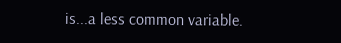is...a less common variable.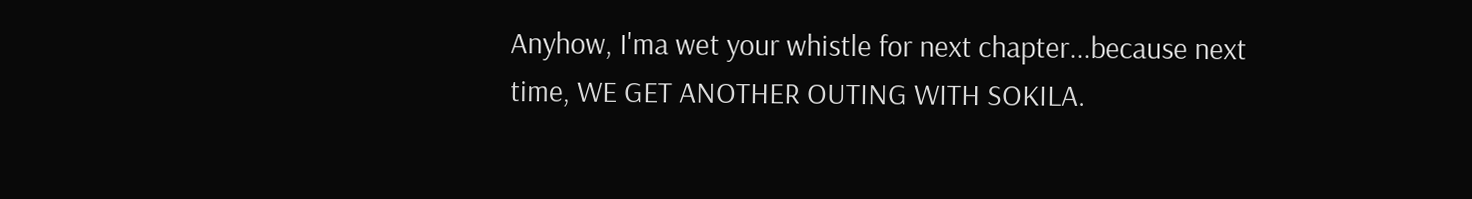Anyhow, I'ma wet your whistle for next chapter...because next time, WE GET ANOTHER OUTING WITH SOKILA.